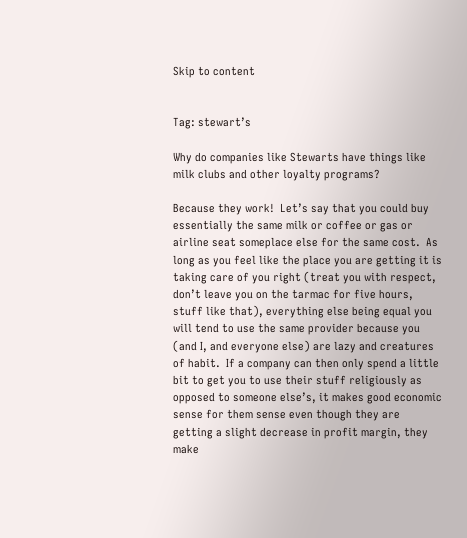Skip to content


Tag: stewart’s

Why do companies like Stewarts have things like milk clubs and other loyalty programs?

Because they work!  Let’s say that you could buy essentially the same milk or coffee or gas or airline seat someplace else for the same cost.  As long as you feel like the place you are getting it is taking care of you right (treat you with respect, don’t leave you on the tarmac for five hours, stuff like that), everything else being equal you will tend to use the same provider because you (and I, and everyone else) are lazy and creatures of habit.  If a company can then only spend a little bit to get you to use their stuff religiously as opposed to someone else’s, it makes good economic sense for them sense even though they are getting a slight decrease in profit margin, they make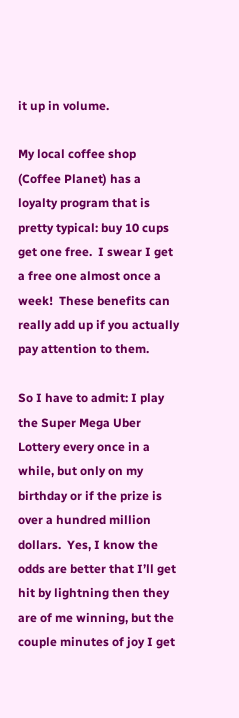it up in volume.

My local coffee shop (Coffee Planet) has a loyalty program that is pretty typical: buy 10 cups get one free.  I swear I get a free one almost once a week!  These benefits can really add up if you actually pay attention to them.

So I have to admit: I play the Super Mega Uber Lottery every once in a while, but only on my birthday or if the prize is over a hundred million dollars.  Yes, I know the odds are better that I’ll get hit by lightning then they are of me winning, but the couple minutes of joy I get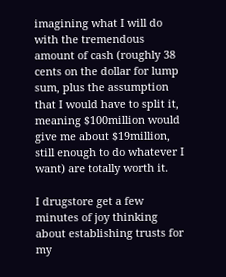imagining what I will do with the tremendous amount of cash (roughly 38 cents on the dollar for lump sum, plus the assumption that I would have to split it, meaning $100million would give me about $19million, still enough to do whatever I want) are totally worth it.

I drugstore get a few minutes of joy thinking about establishing trusts for my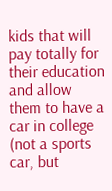kids that will pay totally for their education and allow them to have a car in college (not a sports car, but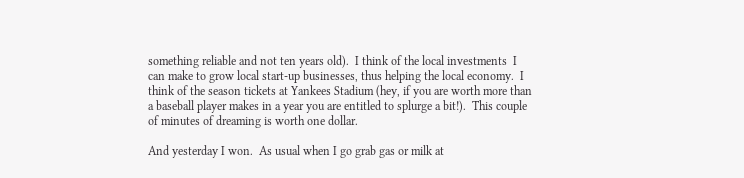something reliable and not ten years old).  I think of the local investments  I can make to grow local start-up businesses, thus helping the local economy.  I think of the season tickets at Yankees Stadium (hey, if you are worth more than a baseball player makes in a year you are entitled to splurge a bit!).  This couple of minutes of dreaming is worth one dollar.

And yesterday I won.  As usual when I go grab gas or milk at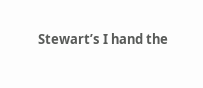Stewart’s I hand the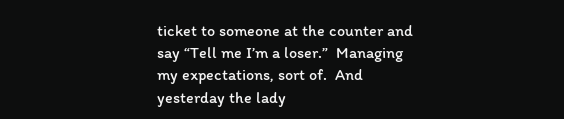ticket to someone at the counter and say “Tell me I’m a loser.”  Managing my expectations, sort of.  And yesterday the lady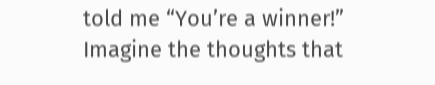told me “You’re a winner!”  Imagine the thoughts that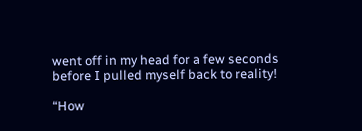went off in my head for a few seconds before I pulled myself back to reality!

“How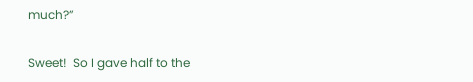much?”


Sweet!  So I gave half to the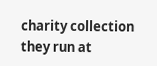charity collection they run at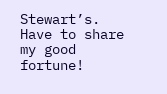Stewart’s.  Have to share my good fortune!